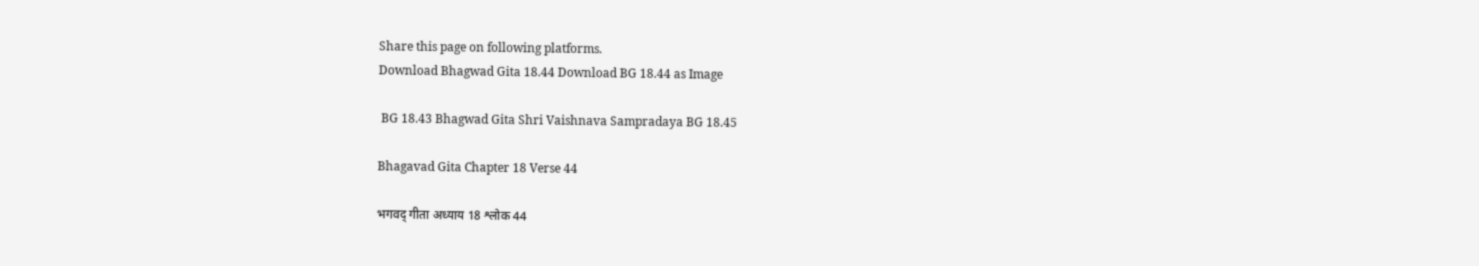Share this page on following platforms.
Download Bhagwad Gita 18.44 Download BG 18.44 as Image

 BG 18.43 Bhagwad Gita Shri Vaishnava Sampradaya BG 18.45

Bhagavad Gita Chapter 18 Verse 44

भगवद् गीता अध्याय 18 श्लोक 44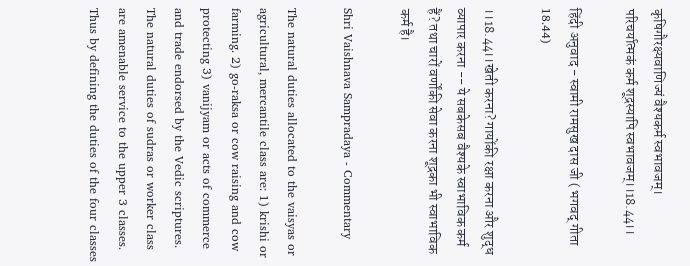कृषिगौरक्ष्यवाणिज्यं वैश्यकर्म स्वभावजम्।
परिचर्यात्मकं कर्म शूद्रस्यापि स्वभावजम्।।18.44।।

हिंदी अनुवाद - स्वामी रामसुख दास जी ( भगवद् गीता 18.44)

।।18.44।।खेती करना? गायोंकी रक्षा करना और शुद्ध व्यापार करना -- ये सबकेसब वैश्यके स्वाभाविक कर्म हैं? तथा चारों वर्णोंकी सेवा करना शूद्रका भी स्वाभाविक कर्म है।

Shri Vaishnava Sampradaya - Commentary

The natural duties allocated to the vaisyas or agricultural, mercantile class are: 1) krishi or farming. 2) go-raksa or cow raising and cow protecting 3) vanijyam or acts of commerce and trade endorsed by the Vedic scriptures. The natural duties of sudras or worker class are amenable service to the upper 3 classes. Thus by defining the duties of the four classes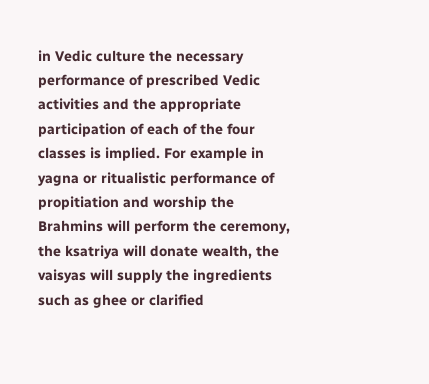in Vedic culture the necessary performance of prescribed Vedic activities and the appropriate participation of each of the four classes is implied. For example in yagna or ritualistic performance of propitiation and worship the Brahmins will perform the ceremony, the ksatriya will donate wealth, the vaisyas will supply the ingredients such as ghee or clarified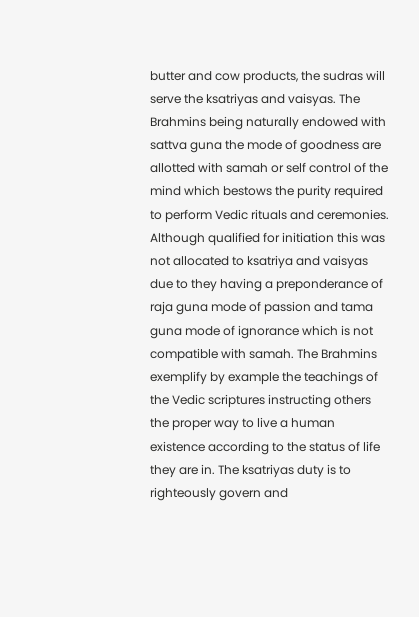butter and cow products, the sudras will serve the ksatriyas and vaisyas. The Brahmins being naturally endowed with sattva guna the mode of goodness are allotted with samah or self control of the mind which bestows the purity required to perform Vedic rituals and ceremonies. Although qualified for initiation this was not allocated to ksatriya and vaisyas due to they having a preponderance of raja guna mode of passion and tama guna mode of ignorance which is not compatible with samah. The Brahmins exemplify by example the teachings of the Vedic scriptures instructing others the proper way to live a human existence according to the status of life they are in. The ksatriyas duty is to righteously govern and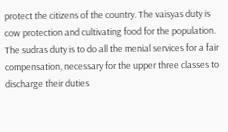protect the citizens of the country. The vaisyas duty is cow protection and cultivating food for the population. The sudras duty is to do all the menial services for a fair compensation, necessary for the upper three classes to discharge their duties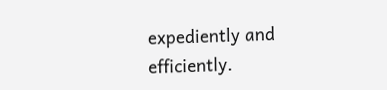expediently and efficiently.